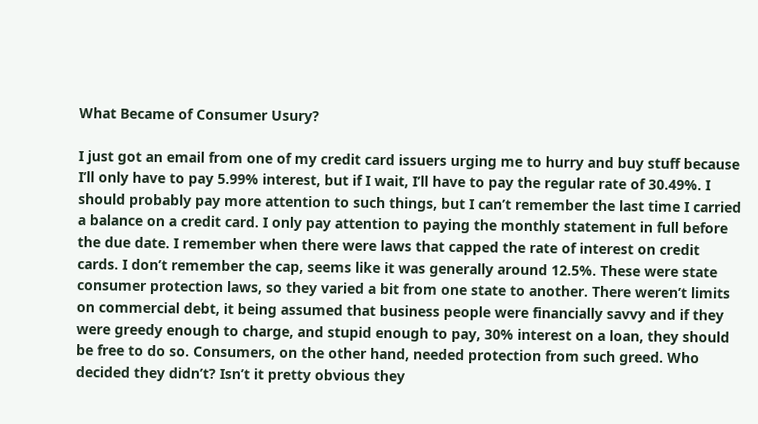What Became of Consumer Usury?

I just got an email from one of my credit card issuers urging me to hurry and buy stuff because I’ll only have to pay 5.99% interest, but if I wait, I’ll have to pay the regular rate of 30.49%. I should probably pay more attention to such things, but I can’t remember the last time I carried a balance on a credit card. I only pay attention to paying the monthly statement in full before the due date. I remember when there were laws that capped the rate of interest on credit cards. I don’t remember the cap, seems like it was generally around 12.5%. These were state consumer protection laws, so they varied a bit from one state to another. There weren’t limits on commercial debt, it being assumed that business people were financially savvy and if they were greedy enough to charge, and stupid enough to pay, 30% interest on a loan, they should be free to do so. Consumers, on the other hand, needed protection from such greed. Who decided they didn’t? Isn’t it pretty obvious they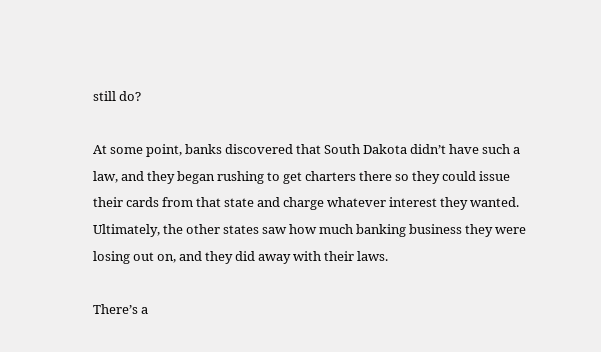still do?

At some point, banks discovered that South Dakota didn’t have such a law, and they began rushing to get charters there so they could issue their cards from that state and charge whatever interest they wanted. Ultimately, the other states saw how much banking business they were losing out on, and they did away with their laws.

There’s a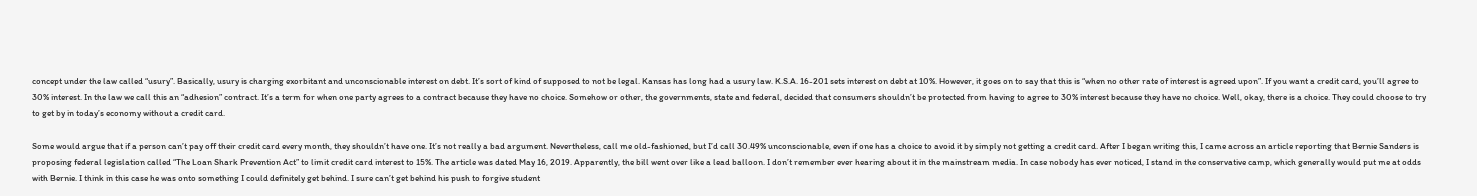concept under the law called “usury”. Basically, usury is charging exorbitant and unconscionable interest on debt. It’s sort of kind of supposed to not be legal. Kansas has long had a usury law. K.S.A. 16-201 sets interest on debt at 10%. However, it goes on to say that this is “when no other rate of interest is agreed upon”. If you want a credit card, you’ll agree to 30% interest. In the law we call this an “adhesion” contract. It’s a term for when one party agrees to a contract because they have no choice. Somehow or other, the governments, state and federal, decided that consumers shouldn’t be protected from having to agree to 30% interest because they have no choice. Well, okay, there is a choice. They could choose to try to get by in today’s economy without a credit card.

Some would argue that if a person can’t pay off their credit card every month, they shouldn’t have one. It’s not really a bad argument. Nevertheless, call me old-fashioned, but I’d call 30.49% unconscionable, even if one has a choice to avoid it by simply not getting a credit card. After I began writing this, I came across an article reporting that Bernie Sanders is proposing federal legislation called “The Loan Shark Prevention Act” to limit credit card interest to 15%. The article was dated May 16, 2019. Apparently, the bill went over like a lead balloon. I don’t remember ever hearing about it in the mainstream media. In case nobody has ever noticed, I stand in the conservative camp, which generally would put me at odds with Bernie. I think in this case he was onto something I could definitely get behind. I sure can’t get behind his push to forgive student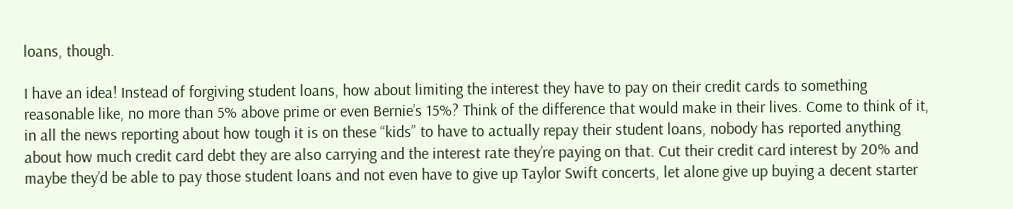loans, though.

I have an idea! Instead of forgiving student loans, how about limiting the interest they have to pay on their credit cards to something reasonable like, no more than 5% above prime or even Bernie’s 15%? Think of the difference that would make in their lives. Come to think of it, in all the news reporting about how tough it is on these “kids” to have to actually repay their student loans, nobody has reported anything about how much credit card debt they are also carrying and the interest rate they’re paying on that. Cut their credit card interest by 20% and maybe they’d be able to pay those student loans and not even have to give up Taylor Swift concerts, let alone give up buying a decent starter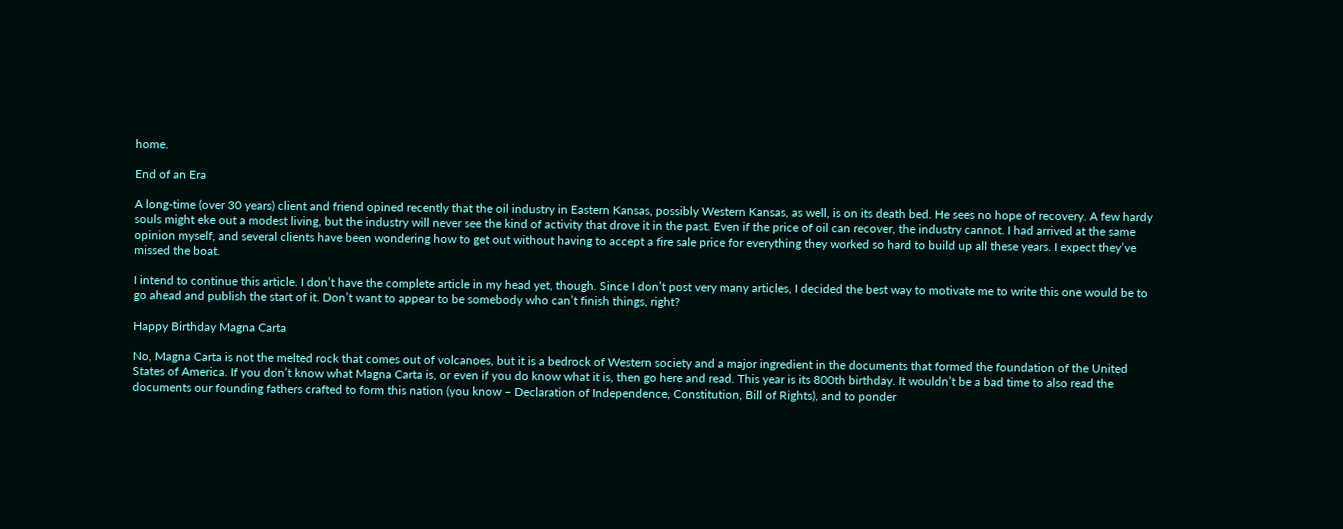home.

End of an Era

A long-time (over 30 years) client and friend opined recently that the oil industry in Eastern Kansas, possibly Western Kansas, as well, is on its death bed. He sees no hope of recovery. A few hardy souls might eke out a modest living, but the industry will never see the kind of activity that drove it in the past. Even if the price of oil can recover, the industry cannot. I had arrived at the same opinion myself, and several clients have been wondering how to get out without having to accept a fire sale price for everything they worked so hard to build up all these years. I expect they’ve missed the boat.

I intend to continue this article. I don’t have the complete article in my head yet, though. Since I don’t post very many articles, I decided the best way to motivate me to write this one would be to go ahead and publish the start of it. Don’t want to appear to be somebody who can’t finish things, right?

Happy Birthday Magna Carta

No, Magna Carta is not the melted rock that comes out of volcanoes, but it is a bedrock of Western society and a major ingredient in the documents that formed the foundation of the United States of America. If you don’t know what Magna Carta is, or even if you do know what it is, then go here and read. This year is its 800th birthday. It wouldn’t be a bad time to also read the documents our founding fathers crafted to form this nation (you know – Declaration of Independence, Constitution, Bill of Rights), and to ponder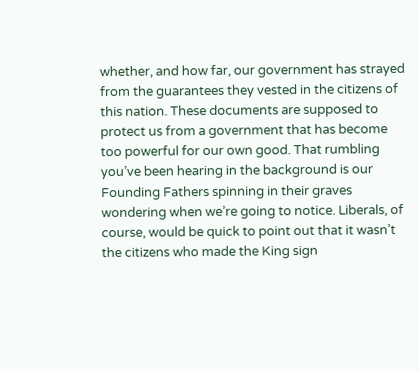whether, and how far, our government has strayed from the guarantees they vested in the citizens of this nation. These documents are supposed to protect us from a government that has become too powerful for our own good. That rumbling you’ve been hearing in the background is our Founding Fathers spinning in their graves wondering when we’re going to notice. Liberals, of course, would be quick to point out that it wasn’t the citizens who made the King sign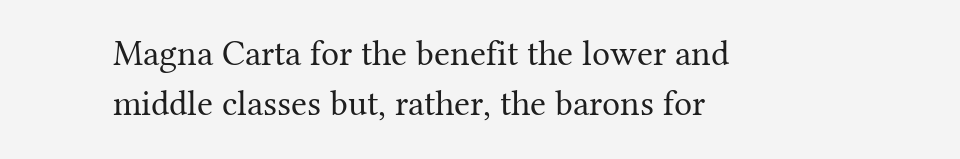Magna Carta for the benefit the lower and middle classes but, rather, the barons for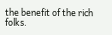the benefit of the rich folks.